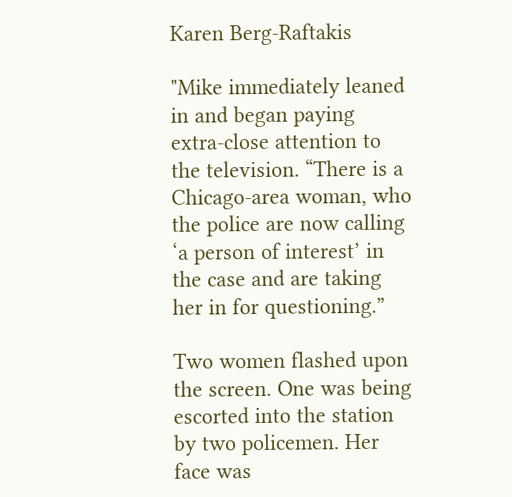Karen Berg-Raftakis

"Mike immediately leaned in and began paying extra-close attention to the television. “There is a Chicago-area woman, who the police are now calling ‘a person of interest’ in the case and are taking her in for questioning.”

Two women flashed upon the screen. One was being escorted into the station by two policemen. Her face was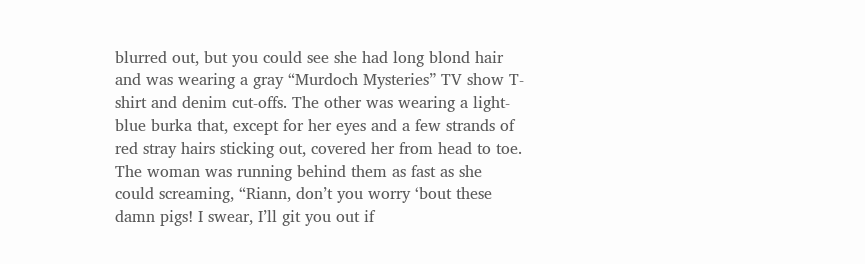blurred out, but you could see she had long blond hair and was wearing a gray “Murdoch Mysteries” TV show T-shirt and denim cut-offs. The other was wearing a light-blue burka that, except for her eyes and a few strands of red stray hairs sticking out, covered her from head to toe. The woman was running behind them as fast as she could screaming, “Riann, don’t you worry ‘bout these damn pigs! I swear, I’ll git you out if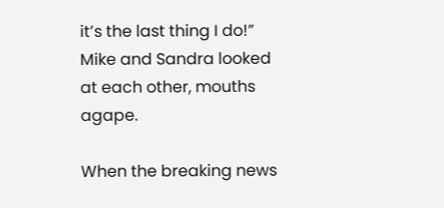it’s the last thing I do!” Mike and Sandra looked at each other, mouths agape.

When the breaking news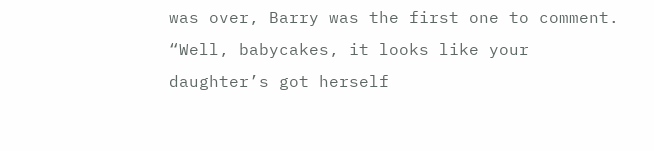was over, Barry was the first one to comment. “Well, babycakes, it looks like your daughter’s got herself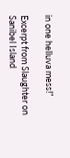in one helluva mess!”

Excerpt from Slaughter on Sanibel Island